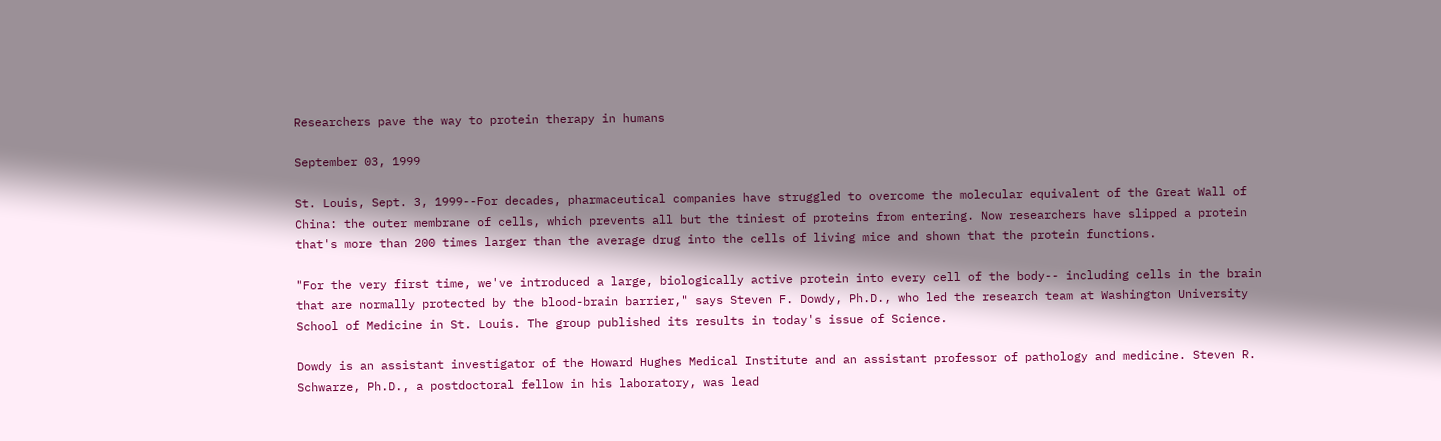Researchers pave the way to protein therapy in humans

September 03, 1999

St. Louis, Sept. 3, 1999--For decades, pharmaceutical companies have struggled to overcome the molecular equivalent of the Great Wall of China: the outer membrane of cells, which prevents all but the tiniest of proteins from entering. Now researchers have slipped a protein that's more than 200 times larger than the average drug into the cells of living mice and shown that the protein functions.

"For the very first time, we've introduced a large, biologically active protein into every cell of the body-- including cells in the brain that are normally protected by the blood-brain barrier," says Steven F. Dowdy, Ph.D., who led the research team at Washington University School of Medicine in St. Louis. The group published its results in today's issue of Science.

Dowdy is an assistant investigator of the Howard Hughes Medical Institute and an assistant professor of pathology and medicine. Steven R. Schwarze, Ph.D., a postdoctoral fellow in his laboratory, was lead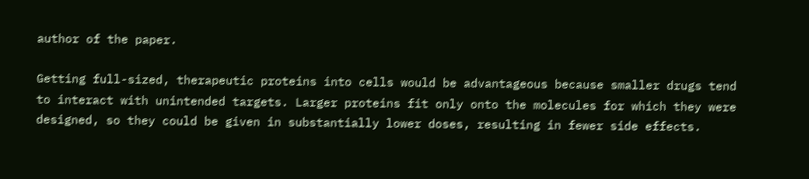author of the paper.

Getting full-sized, therapeutic proteins into cells would be advantageous because smaller drugs tend to interact with unintended targets. Larger proteins fit only onto the molecules for which they were designed, so they could be given in substantially lower doses, resulting in fewer side effects.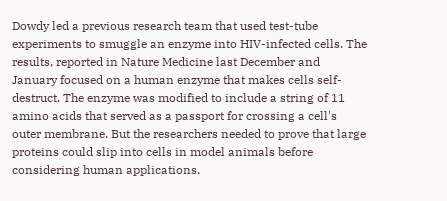Dowdy led a previous research team that used test-tube experiments to smuggle an enzyme into HIV-infected cells. The results, reported in Nature Medicine last December and January focused on a human enzyme that makes cells self-destruct. The enzyme was modified to include a string of 11 amino acids that served as a passport for crossing a cell's outer membrane. But the researchers needed to prove that large proteins could slip into cells in model animals before considering human applications.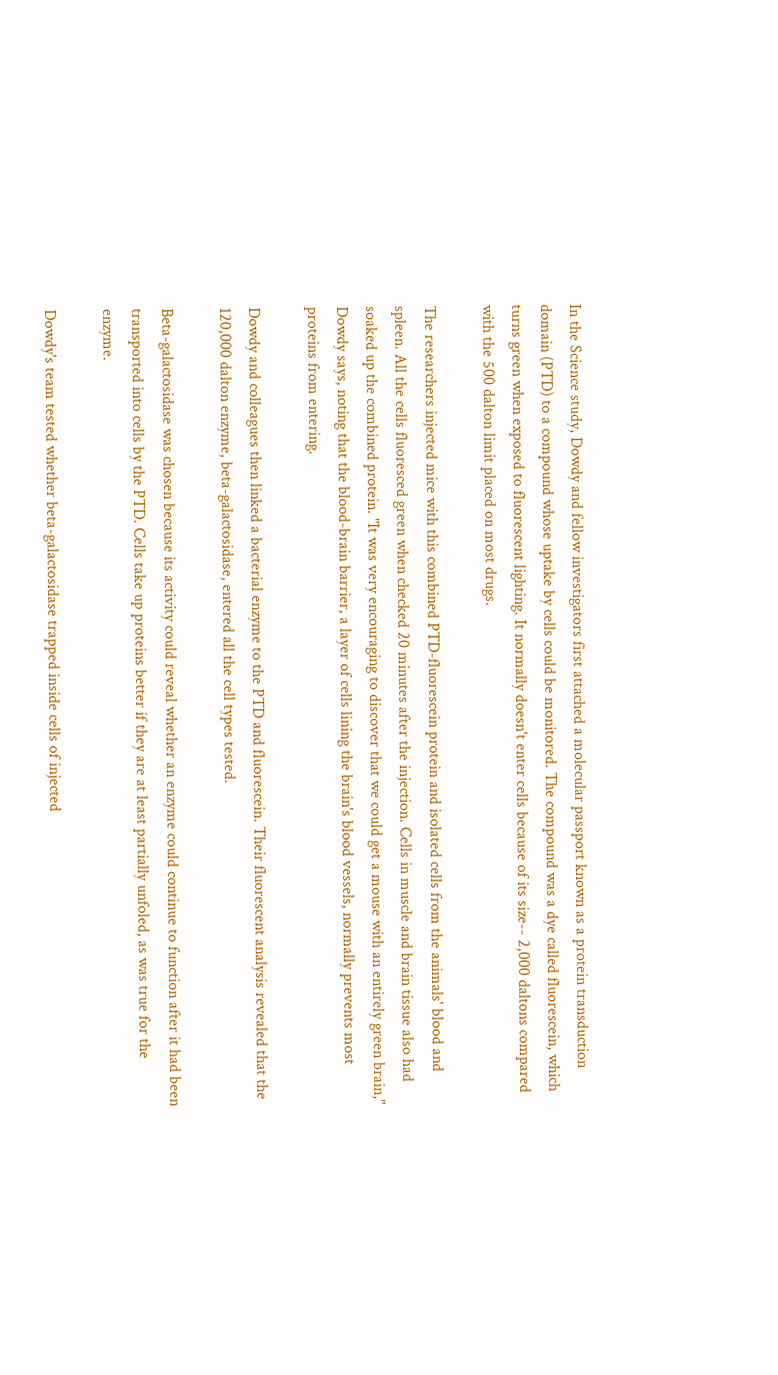In the Science study, Dowdy and fellow investigators first attached a molecular passport known as a protein transduction domain (PTD) to a compound whose uptake by cells could be monitored. The compound was a dye called fluorescein, which turns green when exposed to fluorescent lighting. It normally doesn't enter cells because of its size-- 2,000 daltons compared with the 500 dalton limit placed on most drugs.

The researchers injected mice with this combined PTD-fluorescein protein and isolated cells from the animals' blood and spleen. All the cells fluoresced green when checked 20 minutes after the injection. Cells in muscle and brain tissue also had soaked up the combined protein. "It was very encouraging to discover that we could get a mouse with an entirely green brain," Dowdy says, noting that the blood-brain barrier, a layer of cells lining the brain's blood vessels, normally prevents most proteins from entering.

Dowdy and colleagues then linked a bacterial enzyme to the PTD and fluorescein. Their fluorescent analysis revealed that the 120,000 dalton enzyme, beta-galactosidase, entered all the cell types tested.

Beta-galactosidase was chosen because its activity could reveal whether an enzyme could continue to function after it had been transported into cells by the PTD. Cells take up proteins better if they are at least partially unfoled, as was true for the enzyme.

Dowdy's team tested whether beta-galactosidase trapped inside cells of injected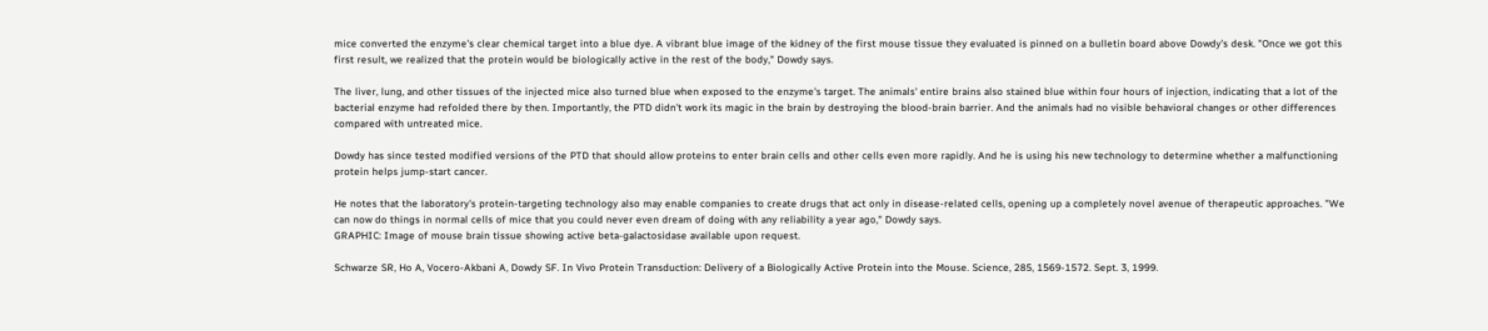mice converted the enzyme's clear chemical target into a blue dye. A vibrant blue image of the kidney of the first mouse tissue they evaluated is pinned on a bulletin board above Dowdy's desk. "Once we got this first result, we realized that the protein would be biologically active in the rest of the body," Dowdy says.

The liver, lung, and other tissues of the injected mice also turned blue when exposed to the enzyme's target. The animals' entire brains also stained blue within four hours of injection, indicating that a lot of the bacterial enzyme had refolded there by then. Importantly, the PTD didn't work its magic in the brain by destroying the blood-brain barrier. And the animals had no visible behavioral changes or other differences compared with untreated mice.

Dowdy has since tested modified versions of the PTD that should allow proteins to enter brain cells and other cells even more rapidly. And he is using his new technology to determine whether a malfunctioning protein helps jump-start cancer.

He notes that the laboratory's protein-targeting technology also may enable companies to create drugs that act only in disease-related cells, opening up a completely novel avenue of therapeutic approaches. "We can now do things in normal cells of mice that you could never even dream of doing with any reliability a year ago," Dowdy says.
GRAPHIC: Image of mouse brain tissue showing active beta-galactosidase available upon request.

Schwarze SR, Ho A, Vocero-Akbani A, Dowdy SF. In Vivo Protein Transduction: Delivery of a Biologically Active Protein into the Mouse. Science, 285, 1569-1572. Sept. 3, 1999.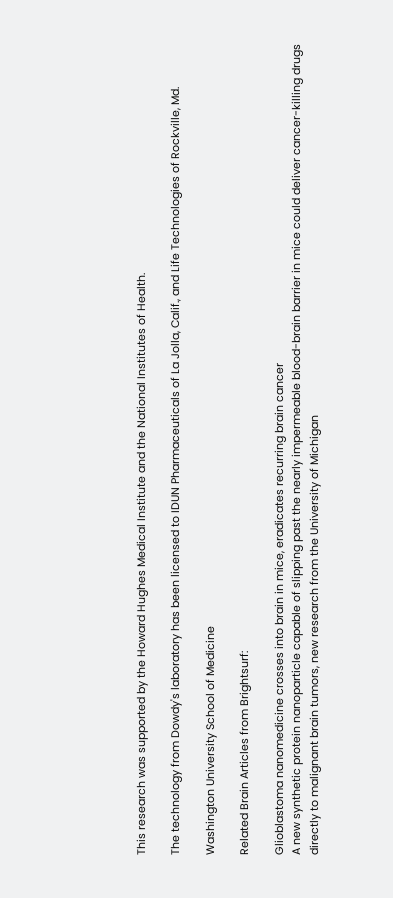This research was supported by the Howard Hughes Medical Institute and the National Institutes of Health.

The technology from Dowdy's laboratory has been licensed to IDUN Pharmaceuticals of La Jolla, Calif., and Life Technologies of Rockville, Md.

Washington University School of Medicine

Related Brain Articles from Brightsurf:

Glioblastoma nanomedicine crosses into brain in mice, eradicates recurring brain cancer
A new synthetic protein nanoparticle capable of slipping past the nearly impermeable blood-brain barrier in mice could deliver cancer-killing drugs directly to malignant brain tumors, new research from the University of Michigan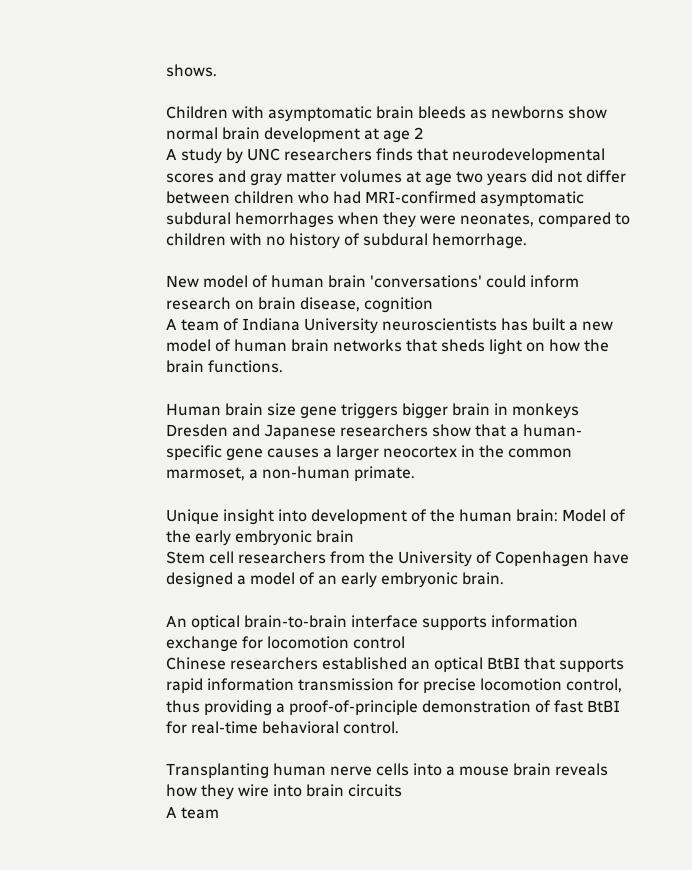shows.

Children with asymptomatic brain bleeds as newborns show normal brain development at age 2
A study by UNC researchers finds that neurodevelopmental scores and gray matter volumes at age two years did not differ between children who had MRI-confirmed asymptomatic subdural hemorrhages when they were neonates, compared to children with no history of subdural hemorrhage.

New model of human brain 'conversations' could inform research on brain disease, cognition
A team of Indiana University neuroscientists has built a new model of human brain networks that sheds light on how the brain functions.

Human brain size gene triggers bigger brain in monkeys
Dresden and Japanese researchers show that a human-specific gene causes a larger neocortex in the common marmoset, a non-human primate.

Unique insight into development of the human brain: Model of the early embryonic brain
Stem cell researchers from the University of Copenhagen have designed a model of an early embryonic brain.

An optical brain-to-brain interface supports information exchange for locomotion control
Chinese researchers established an optical BtBI that supports rapid information transmission for precise locomotion control, thus providing a proof-of-principle demonstration of fast BtBI for real-time behavioral control.

Transplanting human nerve cells into a mouse brain reveals how they wire into brain circuits
A team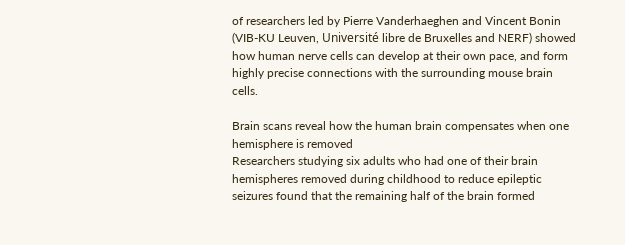of researchers led by Pierre Vanderhaeghen and Vincent Bonin (VIB-KU Leuven, Université libre de Bruxelles and NERF) showed how human nerve cells can develop at their own pace, and form highly precise connections with the surrounding mouse brain cells.

Brain scans reveal how the human brain compensates when one hemisphere is removed
Researchers studying six adults who had one of their brain hemispheres removed during childhood to reduce epileptic seizures found that the remaining half of the brain formed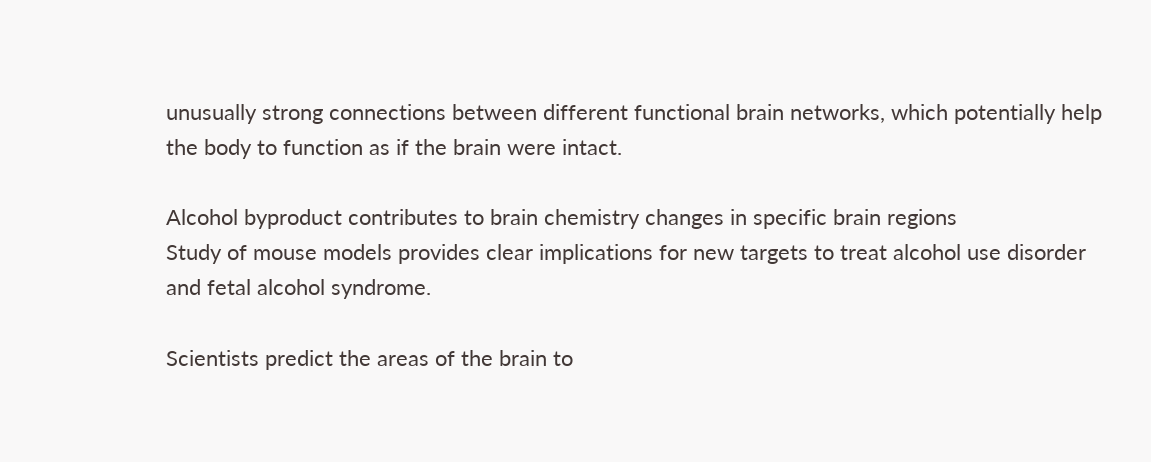unusually strong connections between different functional brain networks, which potentially help the body to function as if the brain were intact.

Alcohol byproduct contributes to brain chemistry changes in specific brain regions
Study of mouse models provides clear implications for new targets to treat alcohol use disorder and fetal alcohol syndrome.

Scientists predict the areas of the brain to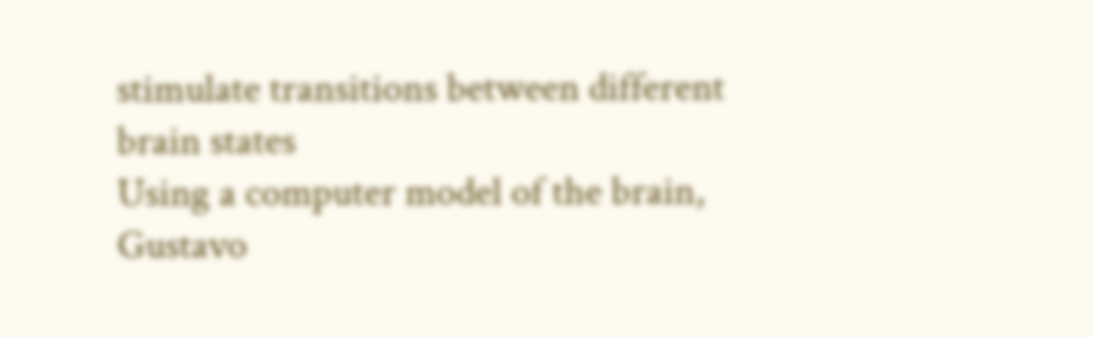stimulate transitions between different brain states
Using a computer model of the brain, Gustavo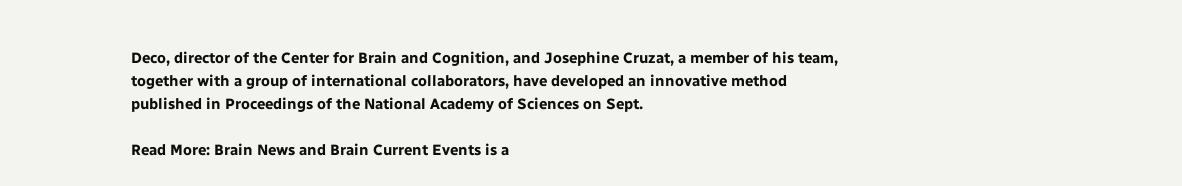Deco, director of the Center for Brain and Cognition, and Josephine Cruzat, a member of his team, together with a group of international collaborators, have developed an innovative method published in Proceedings of the National Academy of Sciences on Sept.

Read More: Brain News and Brain Current Events is a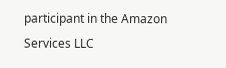participant in the Amazon Services LLC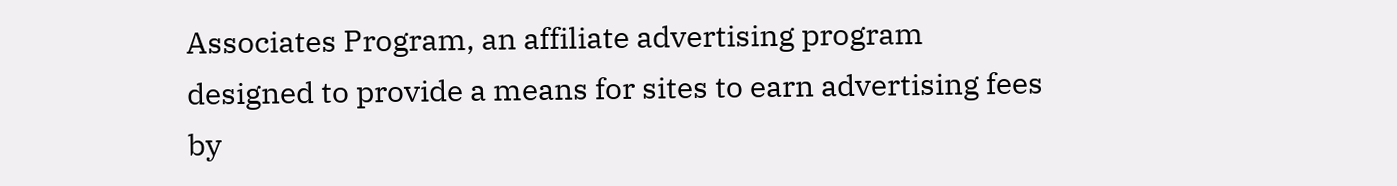Associates Program, an affiliate advertising program designed to provide a means for sites to earn advertising fees by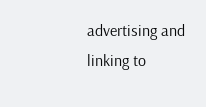advertising and linking to